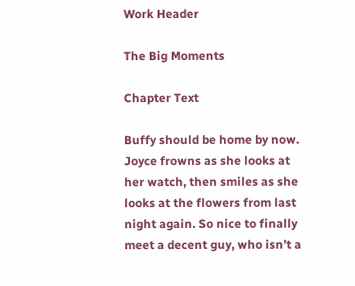Work Header

The Big Moments

Chapter Text

Buffy should be home by now. Joyce frowns as she looks at her watch, then smiles as she looks at the flowers from last night again. So nice to finally meet a decent guy, who isn’t a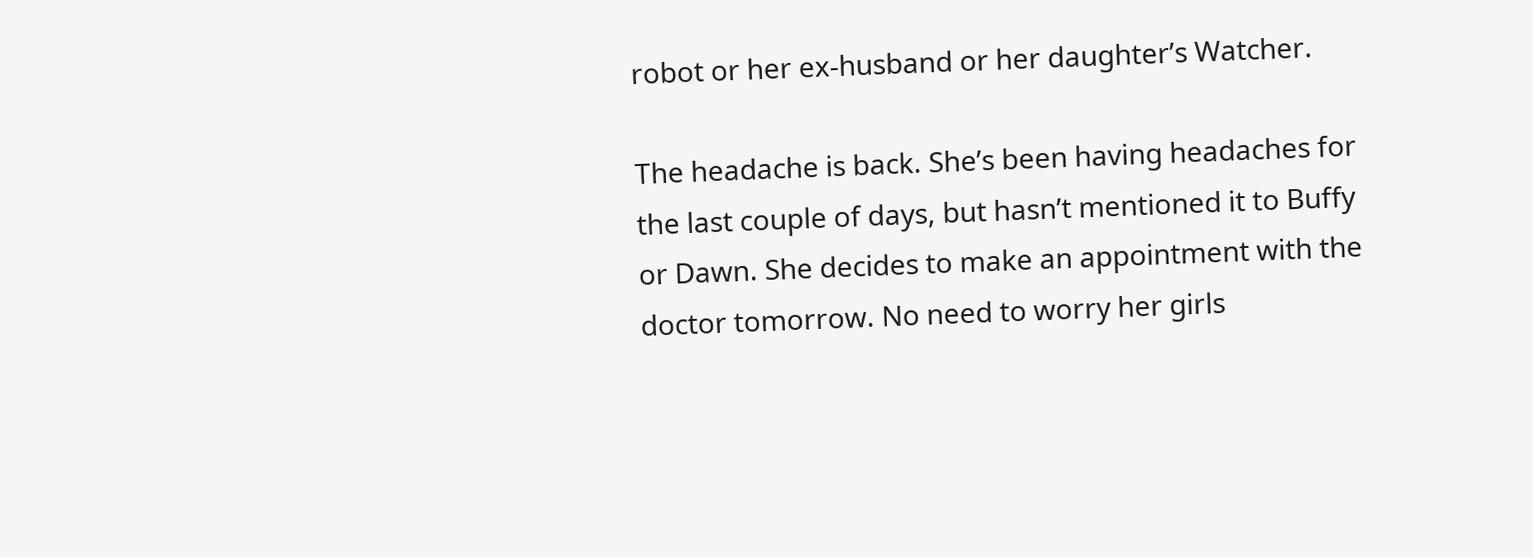robot or her ex-husband or her daughter’s Watcher.

The headache is back. She’s been having headaches for the last couple of days, but hasn’t mentioned it to Buffy or Dawn. She decides to make an appointment with the doctor tomorrow. No need to worry her girls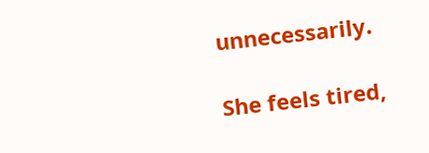unnecessarily.

She feels tired,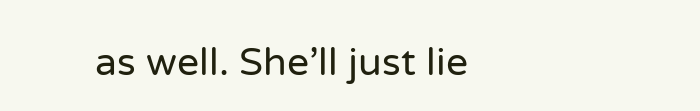as well. She’ll just lie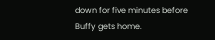down for five minutes before Buffy gets home.